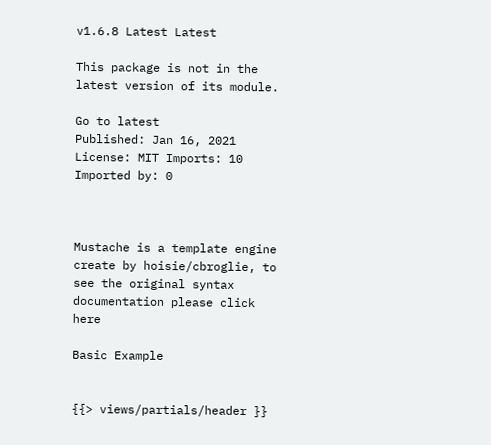v1.6.8 Latest Latest

This package is not in the latest version of its module.

Go to latest
Published: Jan 16, 2021 License: MIT Imports: 10 Imported by: 0



Mustache is a template engine create by hoisie/cbroglie, to see the original syntax documentation please click here

Basic Example


{{> views/partials/header }}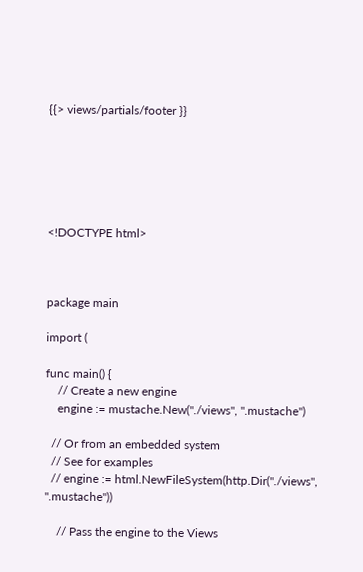{{> views/partials/footer }}






<!DOCTYPE html>



package main

import (

func main() {
    // Create a new engine
    engine := mustache.New("./views", ".mustache")

  // Or from an embedded system
  // See for examples
  // engine := html.NewFileSystem(http.Dir("./views", ".mustache"))

    // Pass the engine to the Views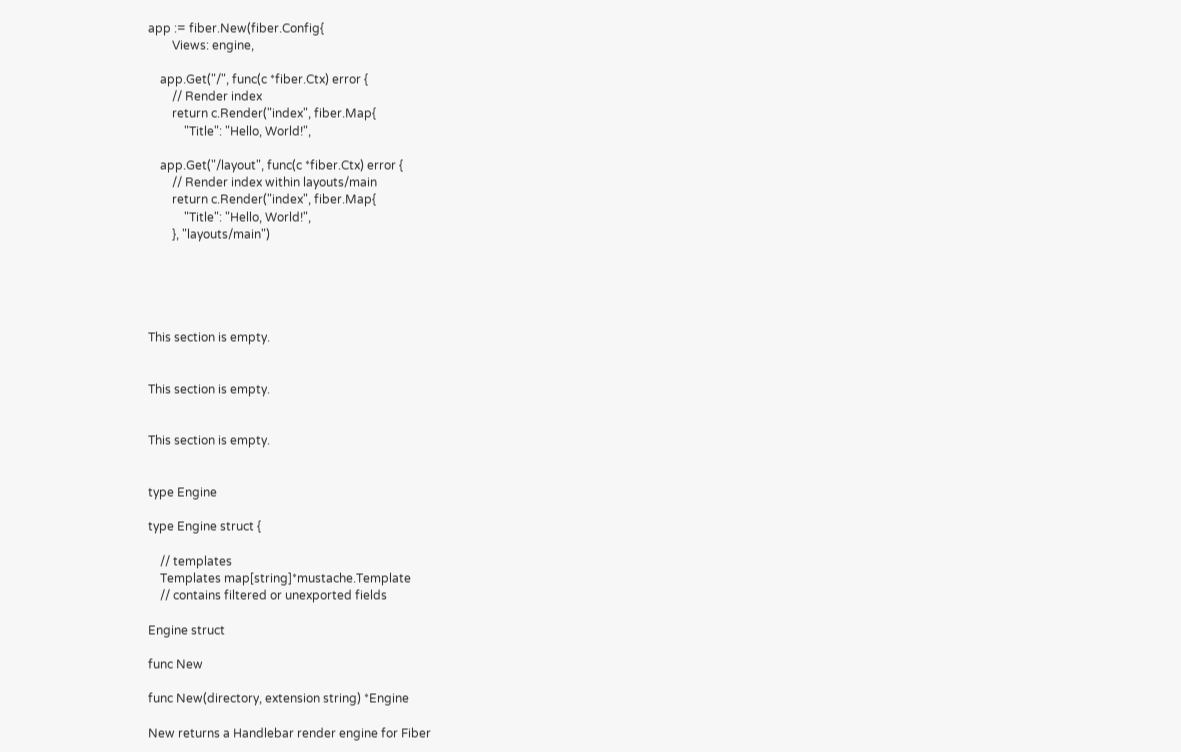app := fiber.New(fiber.Config{
        Views: engine,

    app.Get("/", func(c *fiber.Ctx) error {
        // Render index
        return c.Render("index", fiber.Map{
            "Title": "Hello, World!",

    app.Get("/layout", func(c *fiber.Ctx) error {
        // Render index within layouts/main
        return c.Render("index", fiber.Map{
            "Title": "Hello, World!",
        }, "layouts/main")





This section is empty.


This section is empty.


This section is empty.


type Engine

type Engine struct {

    // templates
    Templates map[string]*mustache.Template
    // contains filtered or unexported fields

Engine struct

func New

func New(directory, extension string) *Engine

New returns a Handlebar render engine for Fiber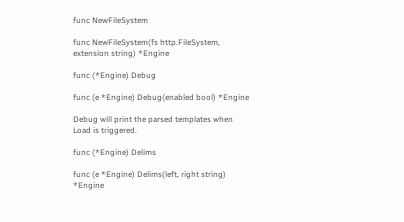func NewFileSystem

func NewFileSystem(fs http.FileSystem, extension string) *Engine

func (*Engine) Debug

func (e *Engine) Debug(enabled bool) *Engine

Debug will print the parsed templates when Load is triggered.

func (*Engine) Delims

func (e *Engine) Delims(left, right string) *Engine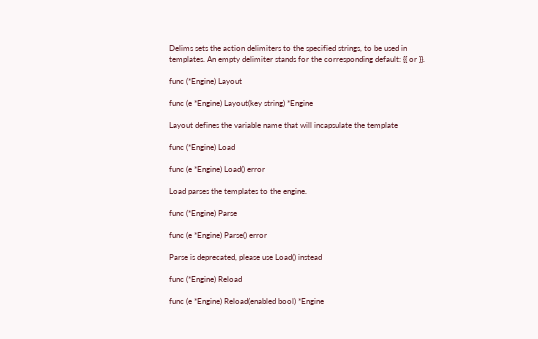Delims sets the action delimiters to the specified strings, to be used in templates. An empty delimiter stands for the corresponding default: {{ or }}.

func (*Engine) Layout

func (e *Engine) Layout(key string) *Engine

Layout defines the variable name that will incapsulate the template

func (*Engine) Load

func (e *Engine) Load() error

Load parses the templates to the engine.

func (*Engine) Parse

func (e *Engine) Parse() error

Parse is deprecated, please use Load() instead

func (*Engine) Reload

func (e *Engine) Reload(enabled bool) *Engine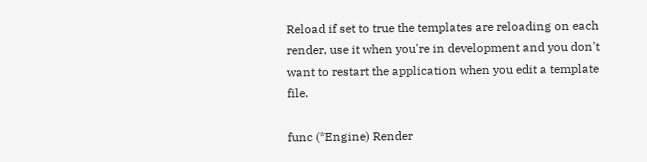Reload if set to true the templates are reloading on each render, use it when you're in development and you don't want to restart the application when you edit a template file.

func (*Engine) Render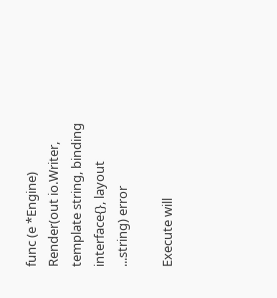func (e *Engine) Render(out io.Writer, template string, binding interface{}, layout ...string) error

Execute will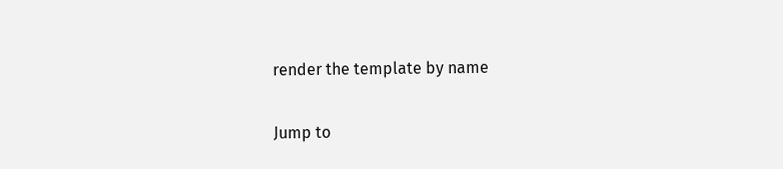render the template by name

Jump to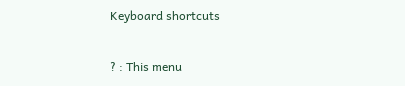Keyboard shortcuts

? : This menu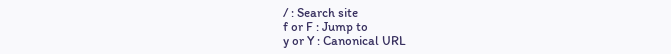/ : Search site
f or F : Jump to
y or Y : Canonical URL